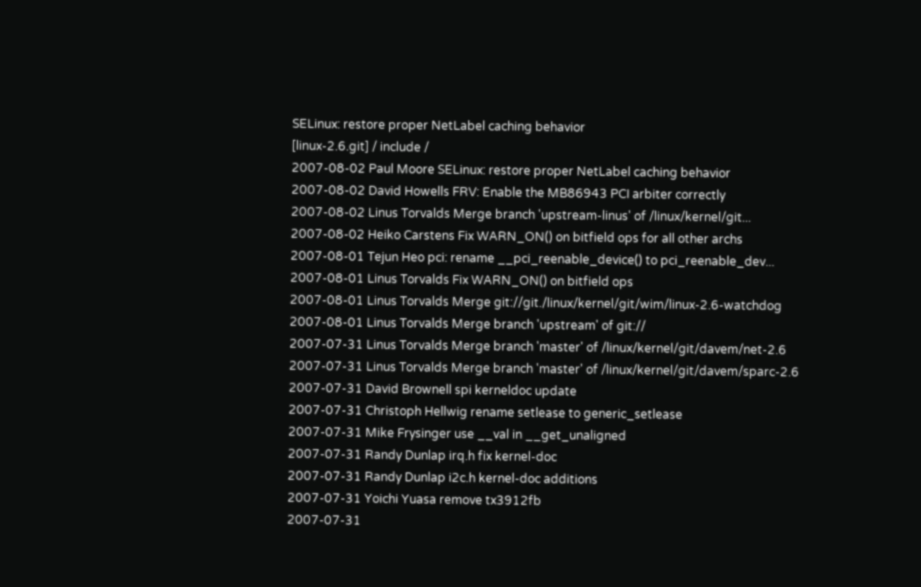SELinux: restore proper NetLabel caching behavior
[linux-2.6.git] / include /
2007-08-02 Paul Moore SELinux: restore proper NetLabel caching behavior
2007-08-02 David Howells FRV: Enable the MB86943 PCI arbiter correctly
2007-08-02 Linus Torvalds Merge branch 'upstream-linus' of /linux/kernel/git...
2007-08-02 Heiko Carstens Fix WARN_ON() on bitfield ops for all other archs
2007-08-01 Tejun Heo pci: rename __pci_reenable_device() to pci_reenable_dev...
2007-08-01 Linus Torvalds Fix WARN_ON() on bitfield ops
2007-08-01 Linus Torvalds Merge git://git./linux/kernel/git/wim/linux-2.6-watchdog
2007-08-01 Linus Torvalds Merge branch 'upstream' of git://
2007-07-31 Linus Torvalds Merge branch 'master' of /linux/kernel/git/davem/net-2.6
2007-07-31 Linus Torvalds Merge branch 'master' of /linux/kernel/git/davem/sparc-2.6
2007-07-31 David Brownell spi kerneldoc update
2007-07-31 Christoph Hellwig rename setlease to generic_setlease
2007-07-31 Mike Frysinger use __val in __get_unaligned
2007-07-31 Randy Dunlap irq.h fix kernel-doc
2007-07-31 Randy Dunlap i2c.h kernel-doc additions
2007-07-31 Yoichi Yuasa remove tx3912fb
2007-07-31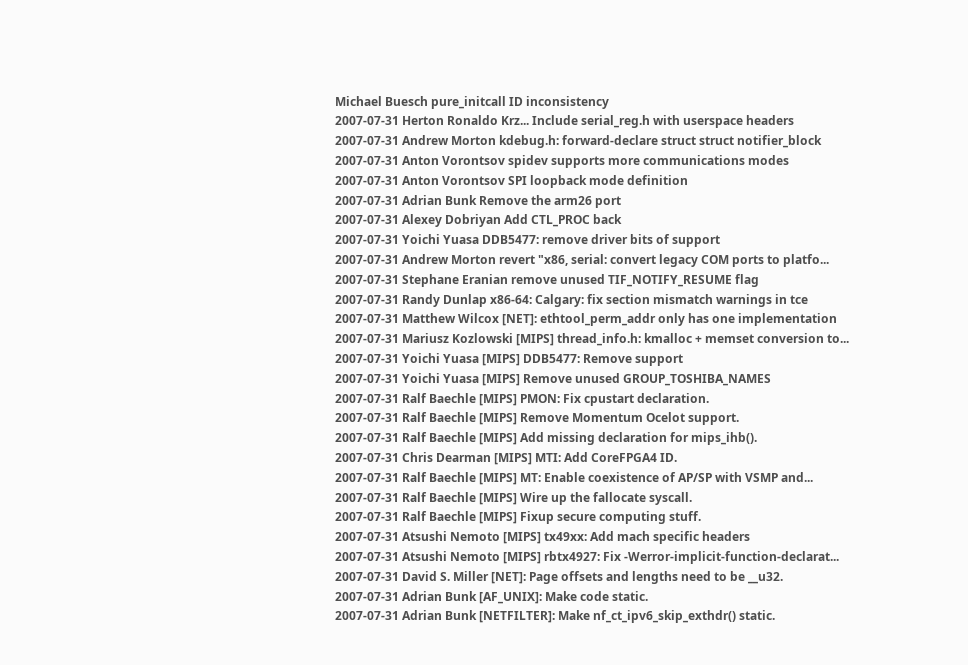Michael Buesch pure_initcall ID inconsistency
2007-07-31 Herton Ronaldo Krz... Include serial_reg.h with userspace headers
2007-07-31 Andrew Morton kdebug.h: forward-declare struct struct notifier_block
2007-07-31 Anton Vorontsov spidev supports more communications modes
2007-07-31 Anton Vorontsov SPI loopback mode definition
2007-07-31 Adrian Bunk Remove the arm26 port
2007-07-31 Alexey Dobriyan Add CTL_PROC back
2007-07-31 Yoichi Yuasa DDB5477: remove driver bits of support
2007-07-31 Andrew Morton revert "x86, serial: convert legacy COM ports to platfo...
2007-07-31 Stephane Eranian remove unused TIF_NOTIFY_RESUME flag
2007-07-31 Randy Dunlap x86-64: Calgary: fix section mismatch warnings in tce
2007-07-31 Matthew Wilcox [NET]: ethtool_perm_addr only has one implementation
2007-07-31 Mariusz Kozlowski [MIPS] thread_info.h: kmalloc + memset conversion to...
2007-07-31 Yoichi Yuasa [MIPS] DDB5477: Remove support
2007-07-31 Yoichi Yuasa [MIPS] Remove unused GROUP_TOSHIBA_NAMES
2007-07-31 Ralf Baechle [MIPS] PMON: Fix cpustart declaration.
2007-07-31 Ralf Baechle [MIPS] Remove Momentum Ocelot support.
2007-07-31 Ralf Baechle [MIPS] Add missing declaration for mips_ihb().
2007-07-31 Chris Dearman [MIPS] MTI: Add CoreFPGA4 ID.
2007-07-31 Ralf Baechle [MIPS] MT: Enable coexistence of AP/SP with VSMP and...
2007-07-31 Ralf Baechle [MIPS] Wire up the fallocate syscall.
2007-07-31 Ralf Baechle [MIPS] Fixup secure computing stuff.
2007-07-31 Atsushi Nemoto [MIPS] tx49xx: Add mach specific headers
2007-07-31 Atsushi Nemoto [MIPS] rbtx4927: Fix -Werror-implicit-function-declarat...
2007-07-31 David S. Miller [NET]: Page offsets and lengths need to be __u32.
2007-07-31 Adrian Bunk [AF_UNIX]: Make code static.
2007-07-31 Adrian Bunk [NETFILTER]: Make nf_ct_ipv6_skip_exthdr() static.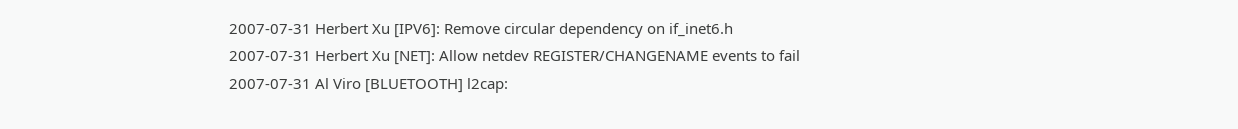2007-07-31 Herbert Xu [IPV6]: Remove circular dependency on if_inet6.h
2007-07-31 Herbert Xu [NET]: Allow netdev REGISTER/CHANGENAME events to fail
2007-07-31 Al Viro [BLUETOOTH] l2cap: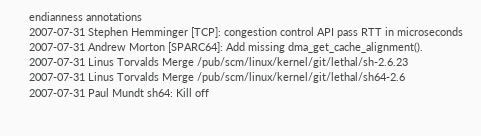endianness annotations
2007-07-31 Stephen Hemminger [TCP]: congestion control API pass RTT in microseconds
2007-07-31 Andrew Morton [SPARC64]: Add missing dma_get_cache_alignment().
2007-07-31 Linus Torvalds Merge /pub/scm/linux/kernel/git/lethal/sh-2.6.23
2007-07-31 Linus Torvalds Merge /pub/scm/linux/kernel/git/lethal/sh64-2.6
2007-07-31 Paul Mundt sh64: Kill off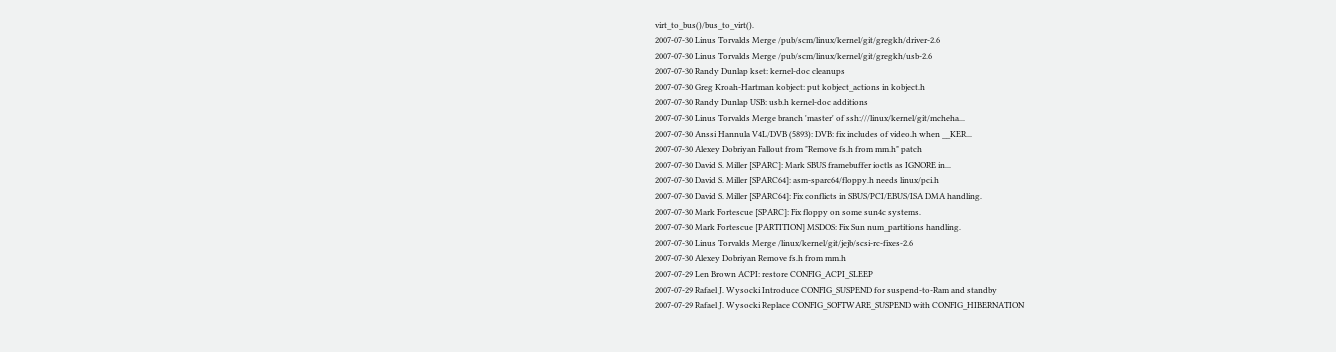virt_to_bus()/bus_to_virt().
2007-07-30 Linus Torvalds Merge /pub/scm/linux/kernel/git/gregkh/driver-2.6
2007-07-30 Linus Torvalds Merge /pub/scm/linux/kernel/git/gregkh/usb-2.6
2007-07-30 Randy Dunlap kset: kernel-doc cleanups
2007-07-30 Greg Kroah-Hartman kobject: put kobject_actions in kobject.h
2007-07-30 Randy Dunlap USB: usb.h kernel-doc additions
2007-07-30 Linus Torvalds Merge branch 'master' of ssh:///linux/kernel/git/mcheha...
2007-07-30 Anssi Hannula V4L/DVB (5893): DVB: fix includes of video.h when __KER...
2007-07-30 Alexey Dobriyan Fallout from "Remove fs.h from mm.h" patch
2007-07-30 David S. Miller [SPARC]: Mark SBUS framebuffer ioctls as IGNORE in...
2007-07-30 David S. Miller [SPARC64]: asm-sparc64/floppy.h needs linux/pci.h
2007-07-30 David S. Miller [SPARC64]: Fix conflicts in SBUS/PCI/EBUS/ISA DMA handling.
2007-07-30 Mark Fortescue [SPARC]: Fix floppy on some sun4c systems.
2007-07-30 Mark Fortescue [PARTITION] MSDOS: Fix Sun num_partitions handling.
2007-07-30 Linus Torvalds Merge /linux/kernel/git/jejb/scsi-rc-fixes-2.6
2007-07-30 Alexey Dobriyan Remove fs.h from mm.h
2007-07-29 Len Brown ACPI: restore CONFIG_ACPI_SLEEP
2007-07-29 Rafael J. Wysocki Introduce CONFIG_SUSPEND for suspend-to-Ram and standby
2007-07-29 Rafael J. Wysocki Replace CONFIG_SOFTWARE_SUSPEND with CONFIG_HIBERNATION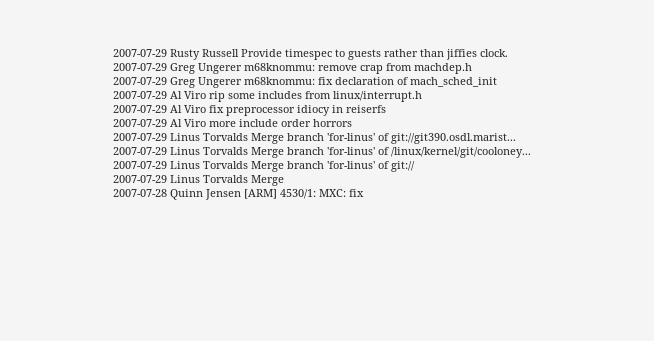2007-07-29 Rusty Russell Provide timespec to guests rather than jiffies clock.
2007-07-29 Greg Ungerer m68knommu: remove crap from machdep.h
2007-07-29 Greg Ungerer m68knommu: fix declaration of mach_sched_init
2007-07-29 Al Viro rip some includes from linux/interrupt.h
2007-07-29 Al Viro fix preprocessor idiocy in reiserfs
2007-07-29 Al Viro more include order horrors
2007-07-29 Linus Torvalds Merge branch 'for-linus' of git://git390.osdl.marist...
2007-07-29 Linus Torvalds Merge branch 'for-linus' of /linux/kernel/git/cooloney...
2007-07-29 Linus Torvalds Merge branch 'for-linus' of git://
2007-07-29 Linus Torvalds Merge
2007-07-28 Quinn Jensen [ARM] 4530/1: MXC: fix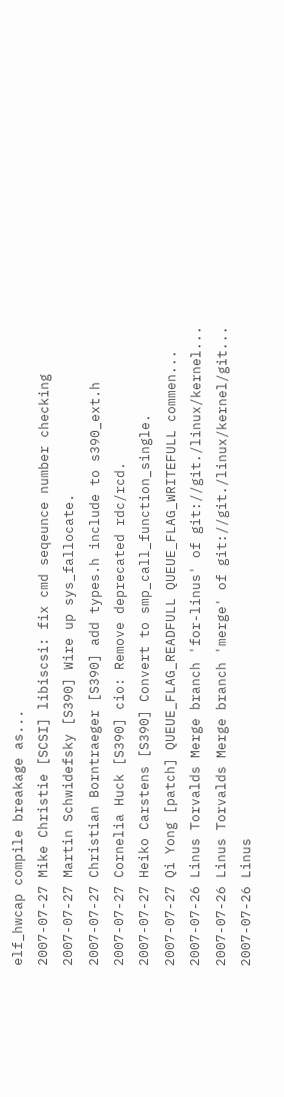elf_hwcap compile breakage as...
2007-07-27 Mike Christie [SCSI] libiscsi: fix cmd seqeunce number checking
2007-07-27 Martin Schwidefsky [S390] Wire up sys_fallocate.
2007-07-27 Christian Borntraeger [S390] add types.h include to s390_ext.h
2007-07-27 Cornelia Huck [S390] cio: Remove deprecated rdc/rcd.
2007-07-27 Heiko Carstens [S390] Convert to smp_call_function_single.
2007-07-27 Qi Yong [patch] QUEUE_FLAG_READFULL QUEUE_FLAG_WRITEFULL commen...
2007-07-26 Linus Torvalds Merge branch 'for-linus' of git://git./linux/kernel...
2007-07-26 Linus Torvalds Merge branch 'merge' of git://git./linux/kernel/git...
2007-07-26 Linus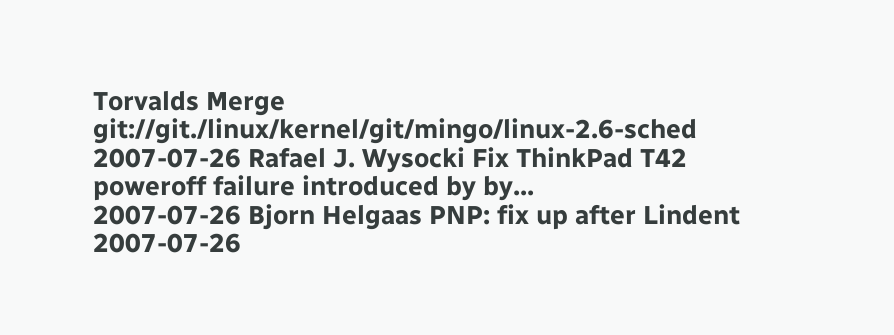Torvalds Merge git://git./linux/kernel/git/mingo/linux-2.6-sched
2007-07-26 Rafael J. Wysocki Fix ThinkPad T42 poweroff failure introduced by by...
2007-07-26 Bjorn Helgaas PNP: fix up after Lindent
2007-07-26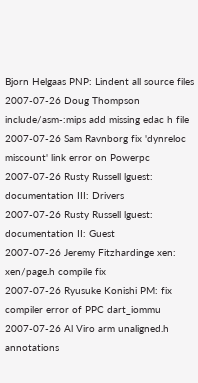Bjorn Helgaas PNP: Lindent all source files
2007-07-26 Doug Thompson include/asm-:mips add missing edac h file
2007-07-26 Sam Ravnborg fix 'dynreloc miscount' link error on Powerpc
2007-07-26 Rusty Russell lguest: documentation III: Drivers
2007-07-26 Rusty Russell lguest: documentation II: Guest
2007-07-26 Jeremy Fitzhardinge xen: xen/page.h compile fix
2007-07-26 Ryusuke Konishi PM: fix compiler error of PPC dart_iommu
2007-07-26 Al Viro arm unaligned.h annotations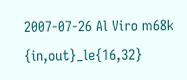2007-07-26 Al Viro m68k {in,out}_le{16,32}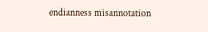endianness misannotation